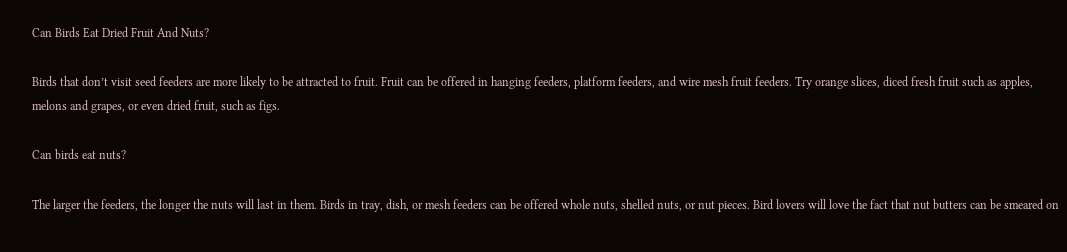Can Birds Eat Dried Fruit And Nuts?

Birds that don’t visit seed feeders are more likely to be attracted to fruit. Fruit can be offered in hanging feeders, platform feeders, and wire mesh fruit feeders. Try orange slices, diced fresh fruit such as apples, melons and grapes, or even dried fruit, such as figs.

Can birds eat nuts?

The larger the feeders, the longer the nuts will last in them. Birds in tray, dish, or mesh feeders can be offered whole nuts, shelled nuts, or nut pieces. Bird lovers will love the fact that nut butters can be smeared on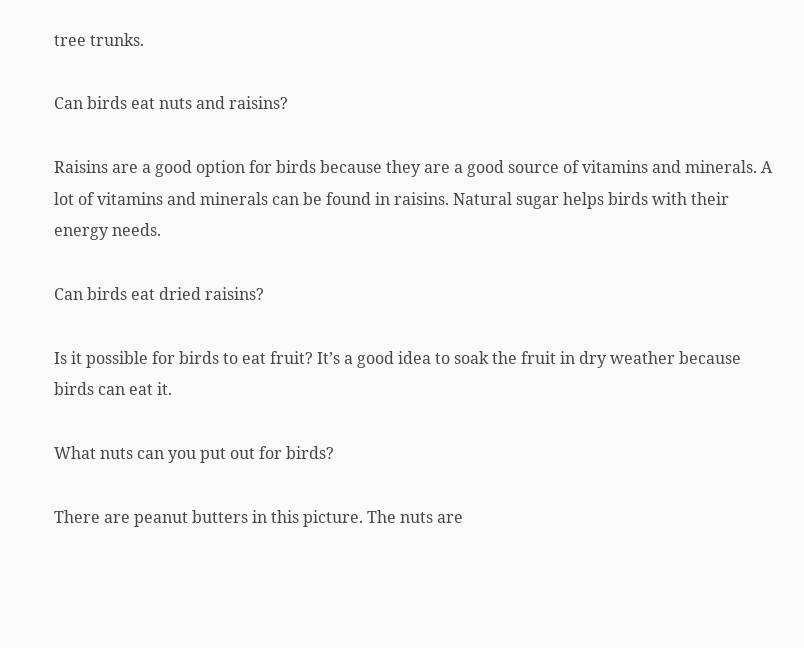tree trunks.

Can birds eat nuts and raisins?

Raisins are a good option for birds because they are a good source of vitamins and minerals. A lot of vitamins and minerals can be found in raisins. Natural sugar helps birds with their energy needs.

Can birds eat dried raisins?

Is it possible for birds to eat fruit? It’s a good idea to soak the fruit in dry weather because birds can eat it.

What nuts can you put out for birds?

There are peanut butters in this picture. The nuts are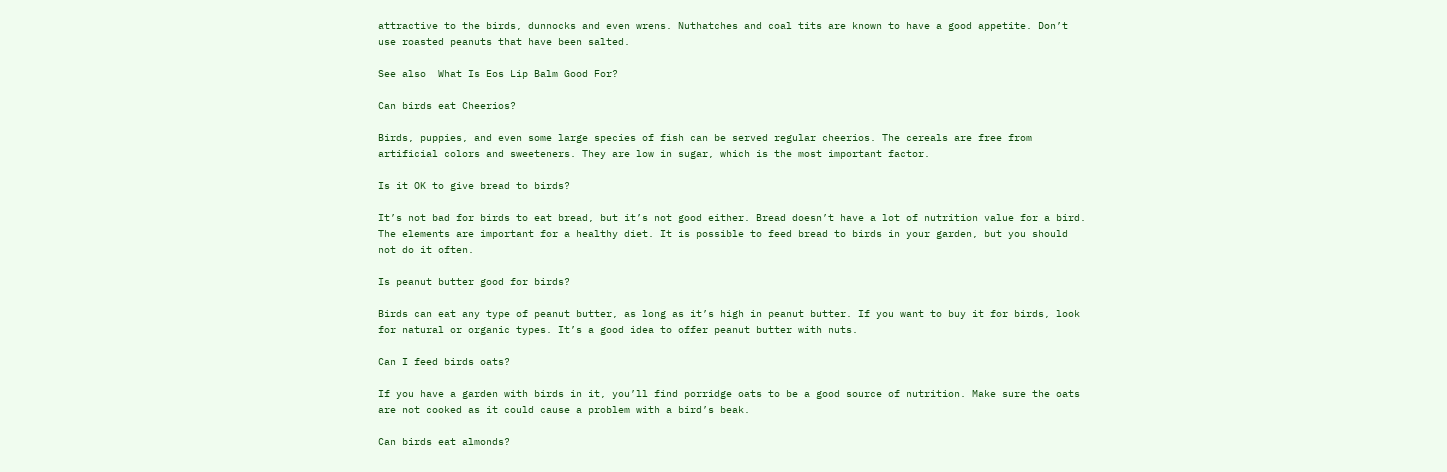attractive to the birds, dunnocks and even wrens. Nuthatches and coal tits are known to have a good appetite. Don’t use roasted peanuts that have been salted.

See also  What Is Eos Lip Balm Good For?

Can birds eat Cheerios?

Birds, puppies, and even some large species of fish can be served regular cheerios. The cereals are free from artificial colors and sweeteners. They are low in sugar, which is the most important factor.

Is it OK to give bread to birds?

It’s not bad for birds to eat bread, but it’s not good either. Bread doesn’t have a lot of nutrition value for a bird. The elements are important for a healthy diet. It is possible to feed bread to birds in your garden, but you should not do it often.

Is peanut butter good for birds?

Birds can eat any type of peanut butter, as long as it’s high in peanut butter. If you want to buy it for birds, look for natural or organic types. It’s a good idea to offer peanut butter with nuts.

Can I feed birds oats?

If you have a garden with birds in it, you’ll find porridge oats to be a good source of nutrition. Make sure the oats are not cooked as it could cause a problem with a bird’s beak.

Can birds eat almonds?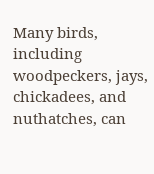Many birds, including woodpeckers, jays, chickadees, and nuthatches, can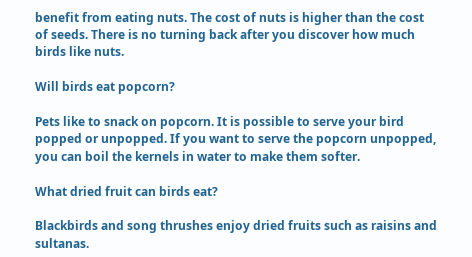benefit from eating nuts. The cost of nuts is higher than the cost of seeds. There is no turning back after you discover how much birds like nuts.

Will birds eat popcorn?

Pets like to snack on popcorn. It is possible to serve your bird popped or unpopped. If you want to serve the popcorn unpopped, you can boil the kernels in water to make them softer.

What dried fruit can birds eat?

Blackbirds and song thrushes enjoy dried fruits such as raisins and sultanas.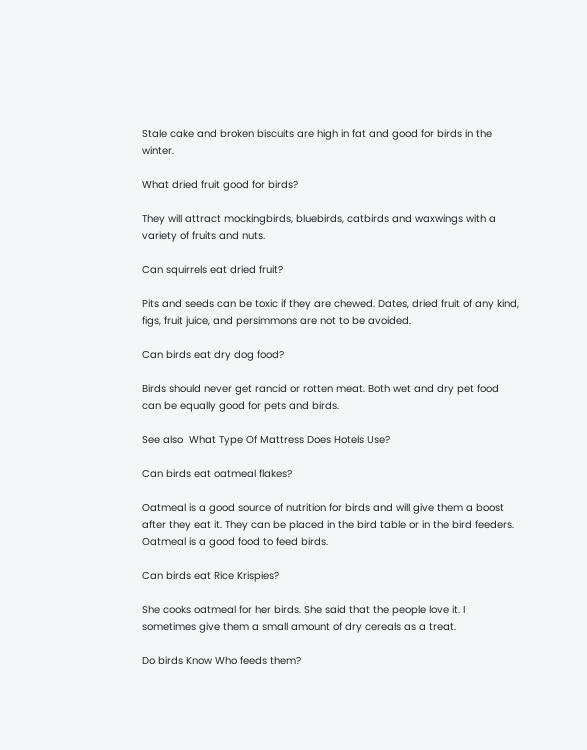Stale cake and broken biscuits are high in fat and good for birds in the winter.

What dried fruit good for birds?

They will attract mockingbirds, bluebirds, catbirds and waxwings with a variety of fruits and nuts.

Can squirrels eat dried fruit?

Pits and seeds can be toxic if they are chewed. Dates, dried fruit of any kind, figs, fruit juice, and persimmons are not to be avoided.

Can birds eat dry dog food?

Birds should never get rancid or rotten meat. Both wet and dry pet food can be equally good for pets and birds.

See also  What Type Of Mattress Does Hotels Use?

Can birds eat oatmeal flakes?

Oatmeal is a good source of nutrition for birds and will give them a boost after they eat it. They can be placed in the bird table or in the bird feeders. Oatmeal is a good food to feed birds.

Can birds eat Rice Krispies?

She cooks oatmeal for her birds. She said that the people love it. I sometimes give them a small amount of dry cereals as a treat.

Do birds Know Who feeds them?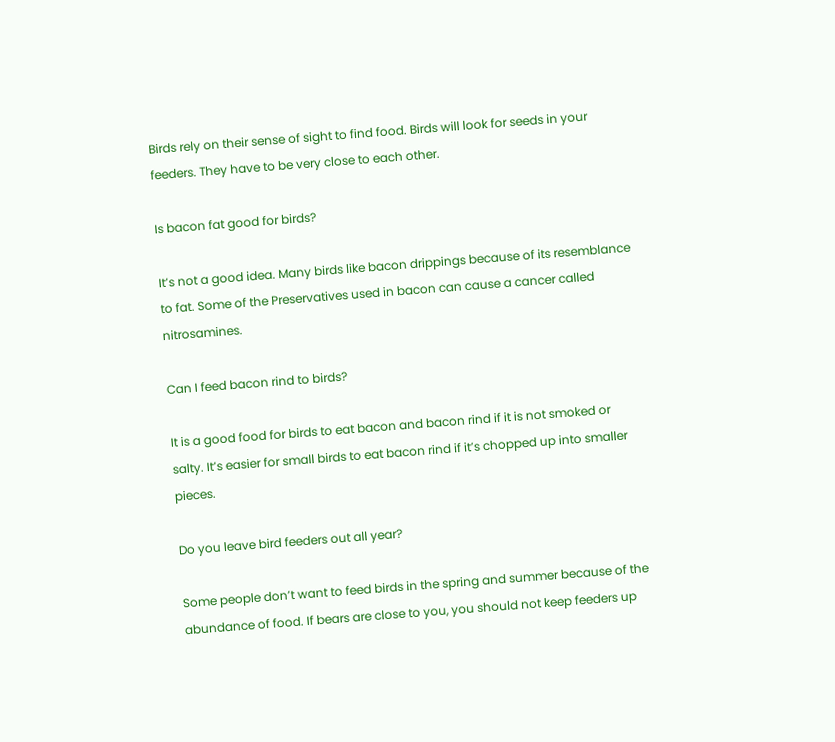Birds rely on their sense of sight to find food. Birds will look for seeds in your feeders. They have to be very close to each other.

Is bacon fat good for birds?

It’s not a good idea. Many birds like bacon drippings because of its resemblance to fat. Some of the Preservatives used in bacon can cause a cancer called nitrosamines.

Can I feed bacon rind to birds?

It is a good food for birds to eat bacon and bacon rind if it is not smoked or salty. It’s easier for small birds to eat bacon rind if it’s chopped up into smaller pieces.

Do you leave bird feeders out all year?

Some people don’t want to feed birds in the spring and summer because of the abundance of food. If bears are close to you, you should not keep feeders up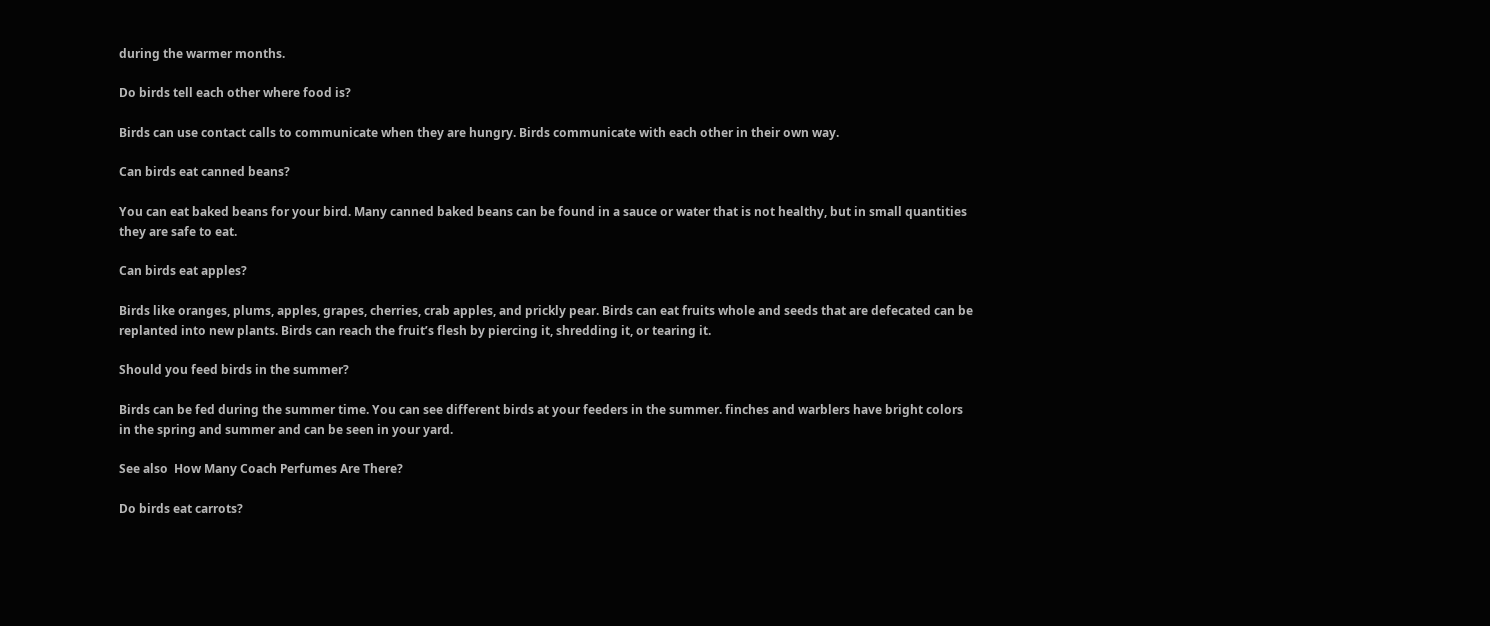during the warmer months.

Do birds tell each other where food is?

Birds can use contact calls to communicate when they are hungry. Birds communicate with each other in their own way.

Can birds eat canned beans?

You can eat baked beans for your bird. Many canned baked beans can be found in a sauce or water that is not healthy, but in small quantities they are safe to eat.

Can birds eat apples?

Birds like oranges, plums, apples, grapes, cherries, crab apples, and prickly pear. Birds can eat fruits whole and seeds that are defecated can be replanted into new plants. Birds can reach the fruit’s flesh by piercing it, shredding it, or tearing it.

Should you feed birds in the summer?

Birds can be fed during the summer time. You can see different birds at your feeders in the summer. finches and warblers have bright colors in the spring and summer and can be seen in your yard.

See also  How Many Coach Perfumes Are There?

Do birds eat carrots?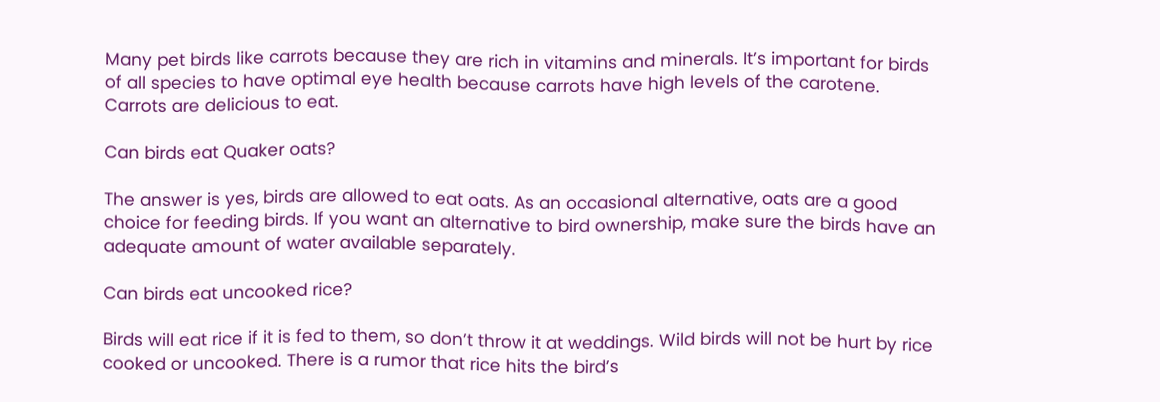Many pet birds like carrots because they are rich in vitamins and minerals. It’s important for birds of all species to have optimal eye health because carrots have high levels of the carotene. Carrots are delicious to eat.

Can birds eat Quaker oats?

The answer is yes, birds are allowed to eat oats. As an occasional alternative, oats are a good choice for feeding birds. If you want an alternative to bird ownership, make sure the birds have an adequate amount of water available separately.

Can birds eat uncooked rice?

Birds will eat rice if it is fed to them, so don’t throw it at weddings. Wild birds will not be hurt by rice cooked or uncooked. There is a rumor that rice hits the bird’s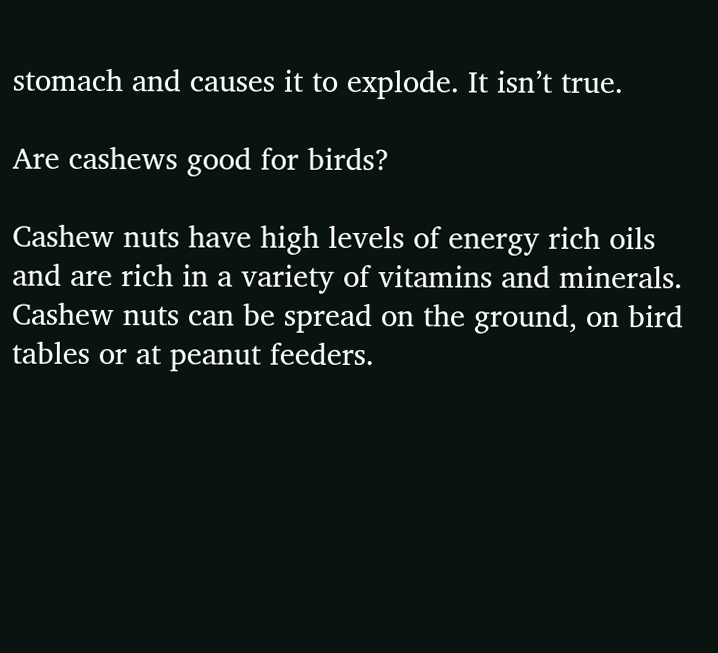stomach and causes it to explode. It isn’t true.

Are cashews good for birds?

Cashew nuts have high levels of energy rich oils and are rich in a variety of vitamins and minerals. Cashew nuts can be spread on the ground, on bird tables or at peanut feeders.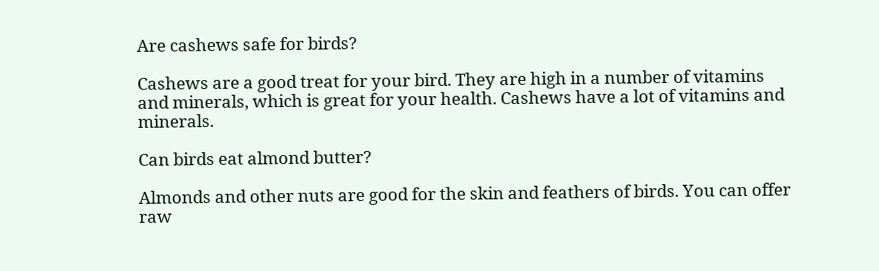Are cashews safe for birds?

Cashews are a good treat for your bird. They are high in a number of vitamins and minerals, which is great for your health. Cashews have a lot of vitamins and minerals.

Can birds eat almond butter?

Almonds and other nuts are good for the skin and feathers of birds. You can offer raw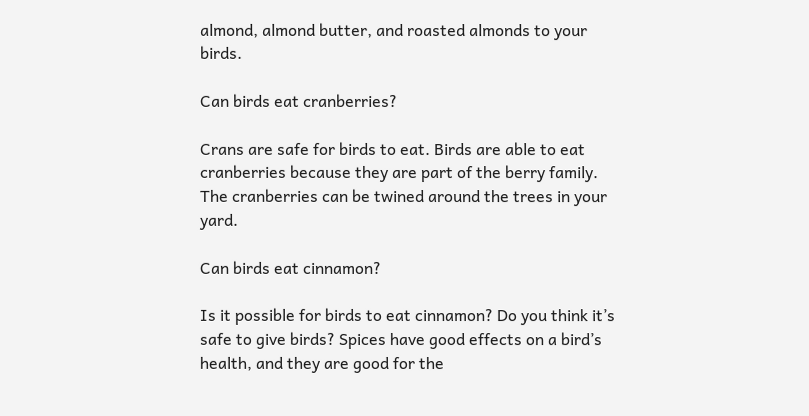almond, almond butter, and roasted almonds to your birds.

Can birds eat cranberries?

Crans are safe for birds to eat. Birds are able to eat cranberries because they are part of the berry family. The cranberries can be twined around the trees in your yard.

Can birds eat cinnamon?

Is it possible for birds to eat cinnamon? Do you think it’s safe to give birds? Spices have good effects on a bird’s health, and they are good for the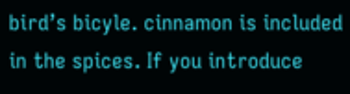bird’s bicyle. cinnamon is included in the spices. If you introduce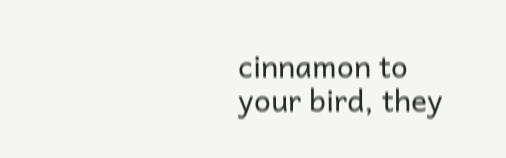cinnamon to your bird, they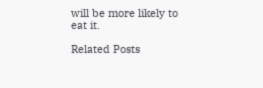will be more likely to eat it.

Related Posts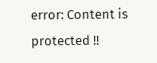error: Content is protected !!